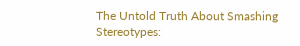The Untold Truth About Smashing Stereotypes: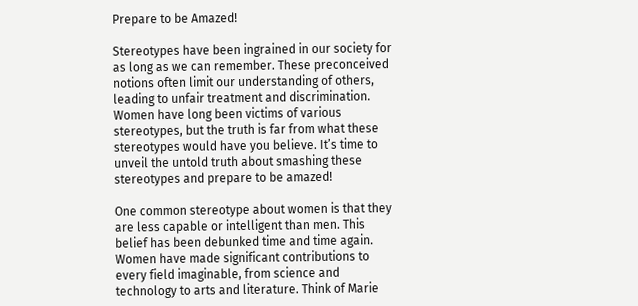Prepare to be Amazed!

Stereotypes have been ingrained in our society for as long as we can remember. These preconceived notions often limit our understanding of others, leading to unfair treatment and discrimination. Women have long been victims of various stereotypes, but the truth is far from what these stereotypes would have you believe. It’s time to unveil the untold truth about smashing these stereotypes and prepare to be amazed!

One common stereotype about women is that they are less capable or intelligent than men. This belief has been debunked time and time again. Women have made significant contributions to every field imaginable, from science and technology to arts and literature. Think of Marie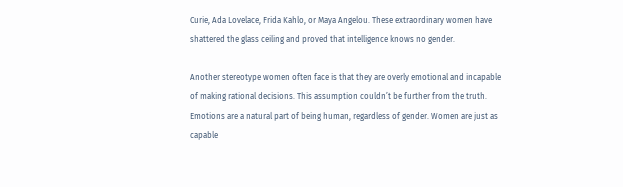Curie, Ada Lovelace, Frida Kahlo, or Maya Angelou. These extraordinary women have shattered the glass ceiling and proved that intelligence knows no gender.

Another stereotype women often face is that they are overly emotional and incapable of making rational decisions. This assumption couldn’t be further from the truth. Emotions are a natural part of being human, regardless of gender. Women are just as capable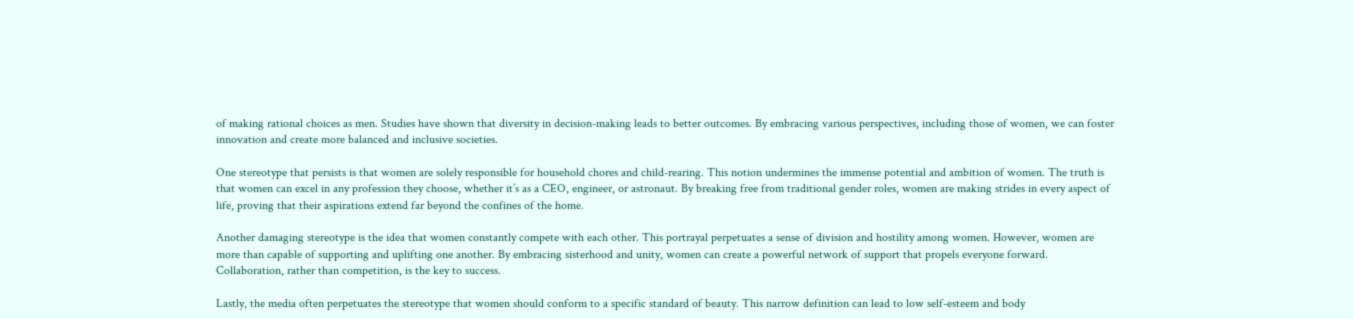of making rational choices as men. Studies have shown that diversity in decision-making leads to better outcomes. By embracing various perspectives, including those of women, we can foster innovation and create more balanced and inclusive societies.

One stereotype that persists is that women are solely responsible for household chores and child-rearing. This notion undermines the immense potential and ambition of women. The truth is that women can excel in any profession they choose, whether it’s as a CEO, engineer, or astronaut. By breaking free from traditional gender roles, women are making strides in every aspect of life, proving that their aspirations extend far beyond the confines of the home.

Another damaging stereotype is the idea that women constantly compete with each other. This portrayal perpetuates a sense of division and hostility among women. However, women are more than capable of supporting and uplifting one another. By embracing sisterhood and unity, women can create a powerful network of support that propels everyone forward. Collaboration, rather than competition, is the key to success.

Lastly, the media often perpetuates the stereotype that women should conform to a specific standard of beauty. This narrow definition can lead to low self-esteem and body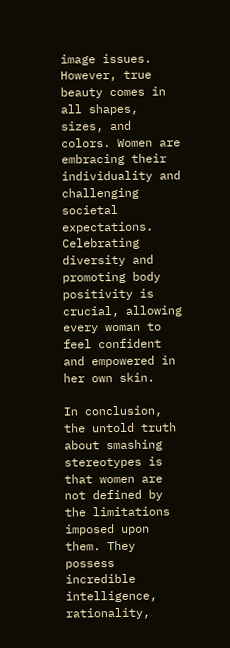image issues. However, true beauty comes in all shapes, sizes, and colors. Women are embracing their individuality and challenging societal expectations. Celebrating diversity and promoting body positivity is crucial, allowing every woman to feel confident and empowered in her own skin.

In conclusion, the untold truth about smashing stereotypes is that women are not defined by the limitations imposed upon them. They possess incredible intelligence, rationality,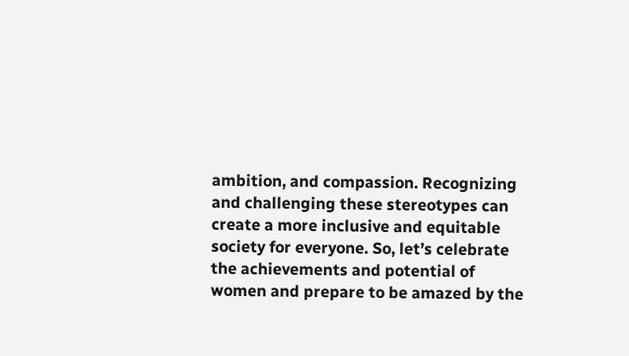ambition, and compassion. Recognizing and challenging these stereotypes can create a more inclusive and equitable society for everyone. So, let’s celebrate the achievements and potential of women and prepare to be amazed by the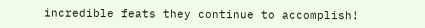incredible feats they continue to accomplish!